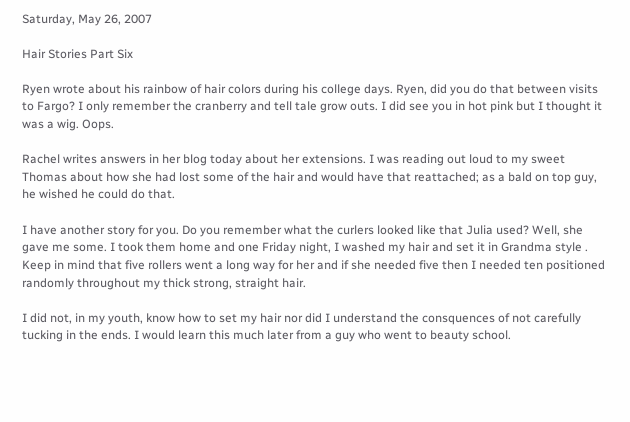Saturday, May 26, 2007

Hair Stories Part Six

Ryen wrote about his rainbow of hair colors during his college days. Ryen, did you do that between visits to Fargo? I only remember the cranberry and tell tale grow outs. I did see you in hot pink but I thought it was a wig. Oops.

Rachel writes answers in her blog today about her extensions. I was reading out loud to my sweet Thomas about how she had lost some of the hair and would have that reattached; as a bald on top guy, he wished he could do that.

I have another story for you. Do you remember what the curlers looked like that Julia used? Well, she gave me some. I took them home and one Friday night, I washed my hair and set it in Grandma style . Keep in mind that five rollers went a long way for her and if she needed five then I needed ten positioned randomly throughout my thick strong, straight hair.

I did not, in my youth, know how to set my hair nor did I understand the consquences of not carefully tucking in the ends. I would learn this much later from a guy who went to beauty school.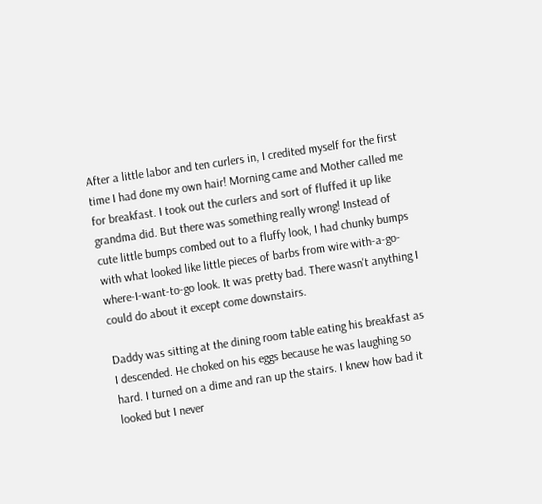After a little labor and ten curlers in, I credited myself for the first time I had done my own hair! Morning came and Mother called me for breakfast. I took out the curlers and sort of fluffed it up like grandma did. But there was something really wrong! Instead of cute little bumps combed out to a fluffy look, I had chunky bumps with what looked like little pieces of barbs from wire with-a-go-where-I-want-to-go look. It was pretty bad. There wasn't anything I could do about it except come downstairs.

Daddy was sitting at the dining room table eating his breakfast as I descended. He choked on his eggs because he was laughing so hard. I turned on a dime and ran up the stairs. I knew how bad it looked but I never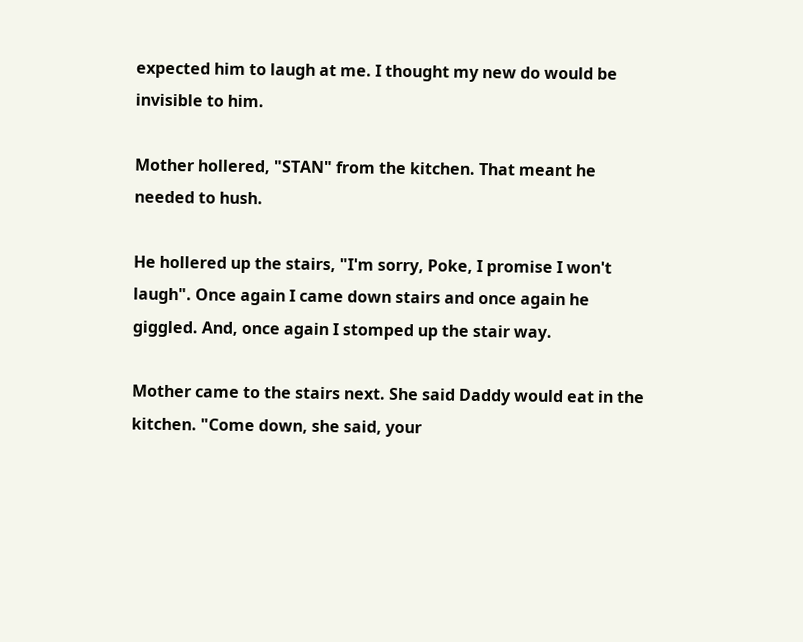expected him to laugh at me. I thought my new do would be invisible to him.

Mother hollered, "STAN" from the kitchen. That meant he needed to hush.

He hollered up the stairs, "I'm sorry, Poke, I promise I won't laugh". Once again I came down stairs and once again he giggled. And, once again I stomped up the stair way.

Mother came to the stairs next. She said Daddy would eat in the kitchen. "Come down, she said, your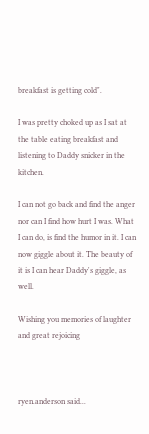breakfast is getting cold".

I was pretty choked up as I sat at the table eating breakfast and listening to Daddy snicker in the kitchen.

I can not go back and find the anger nor can I find how hurt I was. What I can do, is find the humor in it. I can now giggle about it. The beauty of it is I can hear Daddy's giggle, as well.

Wishing you memories of laughter and great rejoicing



ryen.anderson said...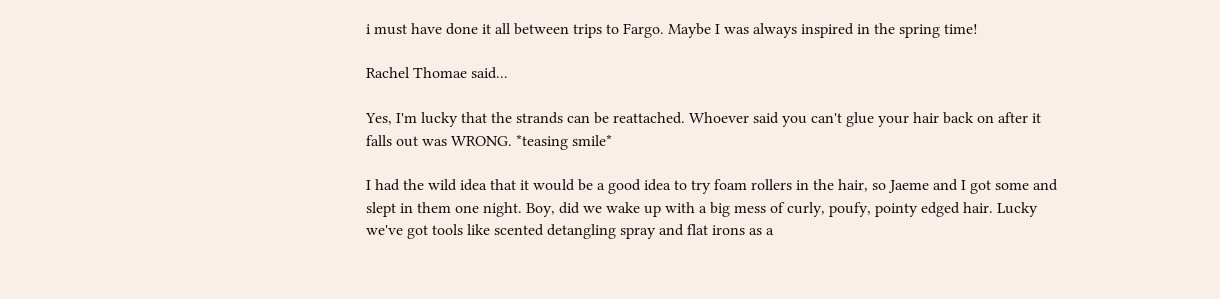i must have done it all between trips to Fargo. Maybe I was always inspired in the spring time!

Rachel Thomae said...

Yes, I'm lucky that the strands can be reattached. Whoever said you can't glue your hair back on after it falls out was WRONG. *teasing smile*

I had the wild idea that it would be a good idea to try foam rollers in the hair, so Jaeme and I got some and slept in them one night. Boy, did we wake up with a big mess of curly, poufy, pointy edged hair. Lucky we've got tools like scented detangling spray and flat irons as a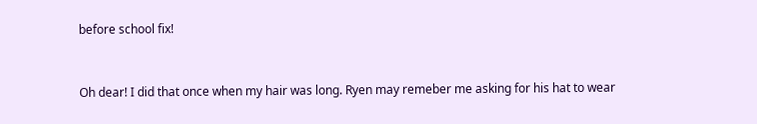before school fix!


Oh dear! I did that once when my hair was long. Ryen may remeber me asking for his hat to wear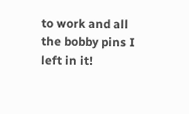to work and all the bobby pins I left in it!